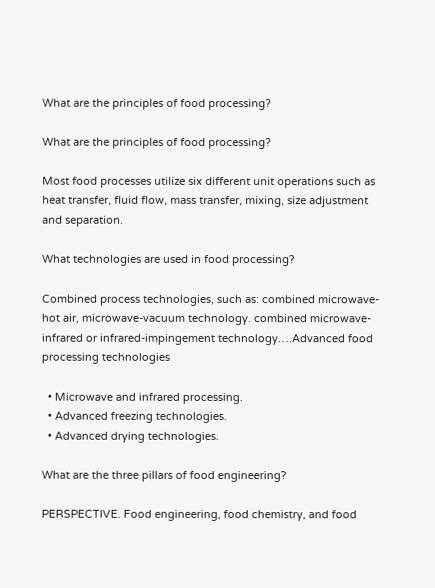What are the principles of food processing?

What are the principles of food processing?

Most food processes utilize six different unit operations such as heat transfer, fluid flow, mass transfer, mixing, size adjustment and separation.

What technologies are used in food processing?

Combined process technologies, such as: combined microwave-hot air, microwave-vacuum technology. combined microwave-infrared or infrared-impingement technology….Advanced food processing technologies

  • Microwave and infrared processing.
  • Advanced freezing technologies.
  • Advanced drying technologies.

What are the three pillars of food engineering?

PERSPECTIVE. Food engineering, food chemistry, and food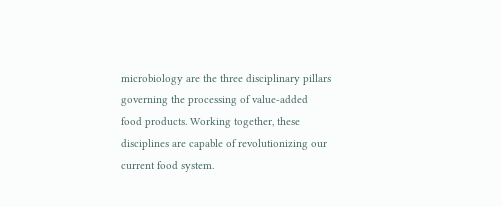microbiology are the three disciplinary pillars governing the processing of value-added food products. Working together, these disciplines are capable of revolutionizing our current food system.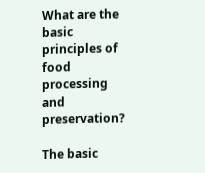What are the basic principles of food processing and preservation?

The basic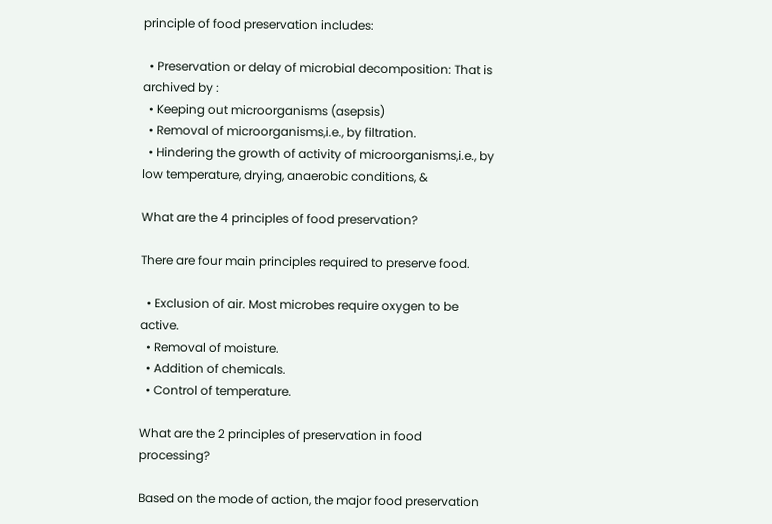principle of food preservation includes:

  • Preservation or delay of microbial decomposition: That is archived by :
  • Keeping out microorganisms (asepsis)
  • Removal of microorganisms,i.e., by filtration.
  • Hindering the growth of activity of microorganisms,i.e., by low temperature, drying, anaerobic conditions, &

What are the 4 principles of food preservation?

There are four main principles required to preserve food.

  • Exclusion of air. Most microbes require oxygen to be active.
  • Removal of moisture.
  • Addition of chemicals.
  • Control of temperature.

What are the 2 principles of preservation in food processing?

Based on the mode of action, the major food preservation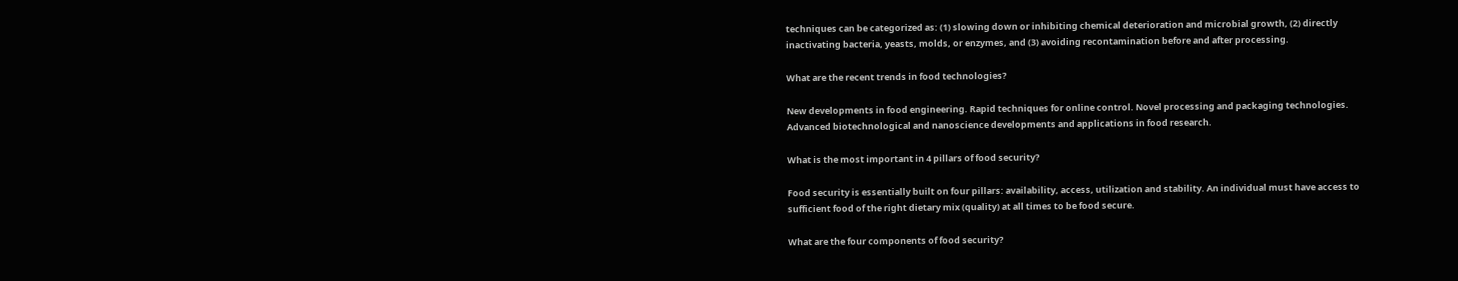techniques can be categorized as: (1) slowing down or inhibiting chemical deterioration and microbial growth, (2) directly inactivating bacteria, yeasts, molds, or enzymes, and (3) avoiding recontamination before and after processing.

What are the recent trends in food technologies?

New developments in food engineering. Rapid techniques for online control. Novel processing and packaging technologies. Advanced biotechnological and nanoscience developments and applications in food research.

What is the most important in 4 pillars of food security?

Food security is essentially built on four pillars: availability, access, utilization and stability. An individual must have access to sufficient food of the right dietary mix (quality) at all times to be food secure.

What are the four components of food security?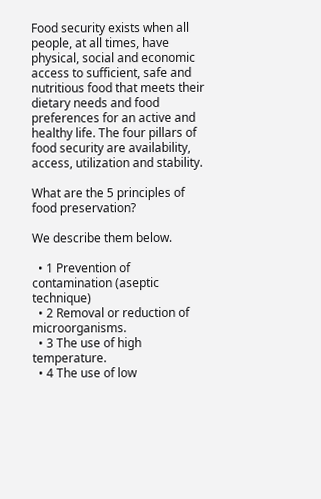Food security exists when all people, at all times, have physical, social and economic access to sufficient, safe and nutritious food that meets their dietary needs and food preferences for an active and healthy life. The four pillars of food security are availability, access, utilization and stability.

What are the 5 principles of food preservation?

We describe them below.

  • 1 Prevention of contamination (aseptic technique)
  • 2 Removal or reduction of microorganisms.
  • 3 The use of high temperature.
  • 4 The use of low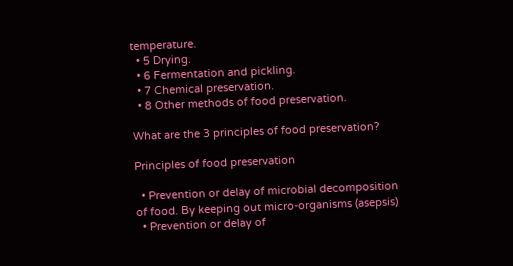temperature.
  • 5 Drying.
  • 6 Fermentation and pickling.
  • 7 Chemical preservation.
  • 8 Other methods of food preservation.

What are the 3 principles of food preservation?

Principles of food preservation

  • Prevention or delay of microbial decomposition of food. By keeping out micro-organisms (asepsis)
  • Prevention or delay of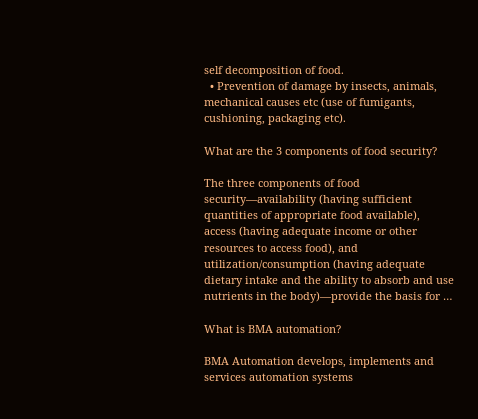self decomposition of food.
  • Prevention of damage by insects, animals, mechanical causes etc (use of fumigants, cushioning, packaging etc).

What are the 3 components of food security?

The three components of food security—availability (having sufficient quantities of appropriate food available), access (having adequate income or other resources to access food), and utilization/consumption (having adequate dietary intake and the ability to absorb and use nutrients in the body)—provide the basis for …

What is BMA automation?

BMA Automation develops, implements and services automation systems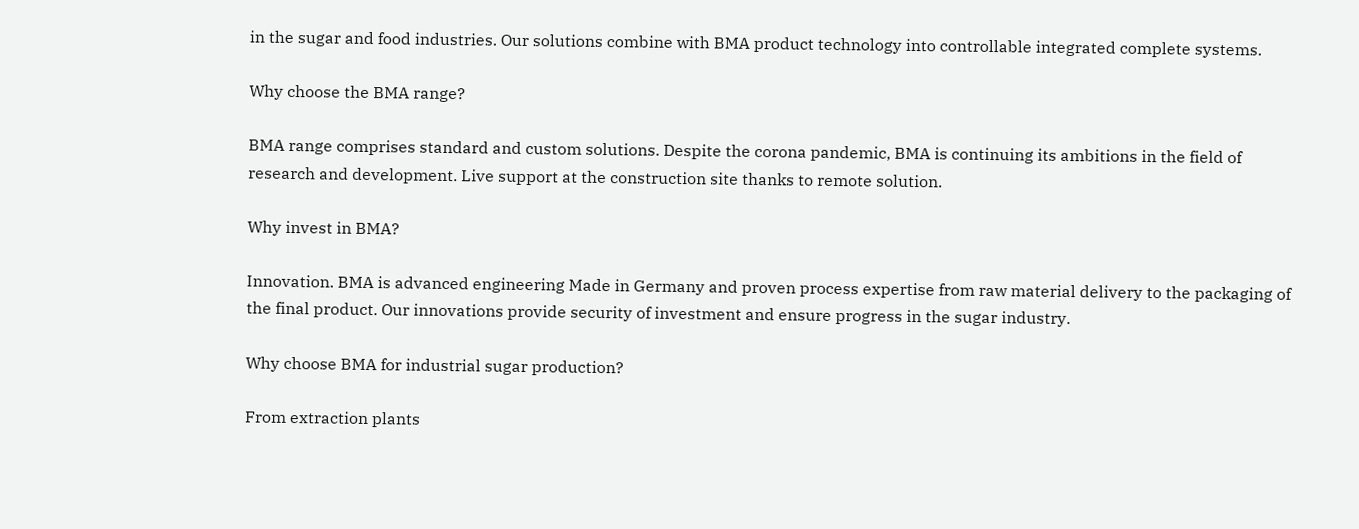in the sugar and food industries. Our solutions combine with BMA product technology into controllable integrated complete systems.

Why choose the BMA range?

BMA range comprises standard and custom solutions. Despite the corona pandemic, BMA is continuing its ambitions in the field of research and development. Live support at the construction site thanks to remote solution.

Why invest in BMA?

Innovation. BMA is advanced engineering Made in Germany and proven process expertise from raw material delivery to the packaging of the final product. Our innovations provide security of investment and ensure progress in the sugar industry.

Why choose BMA for industrial sugar production?

From extraction plants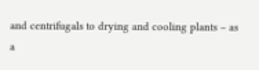and centrifugals to drying and cooling plants – as a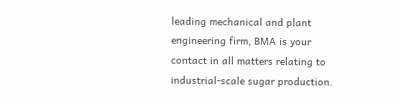leading mechanical and plant engineering firm, BMA is your contact in all matters relating to industrial-scale sugar production.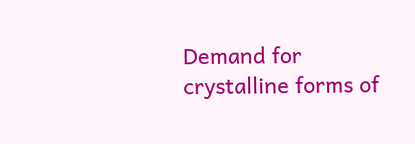Demand for crystalline forms of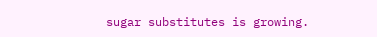sugar substitutes is growing.